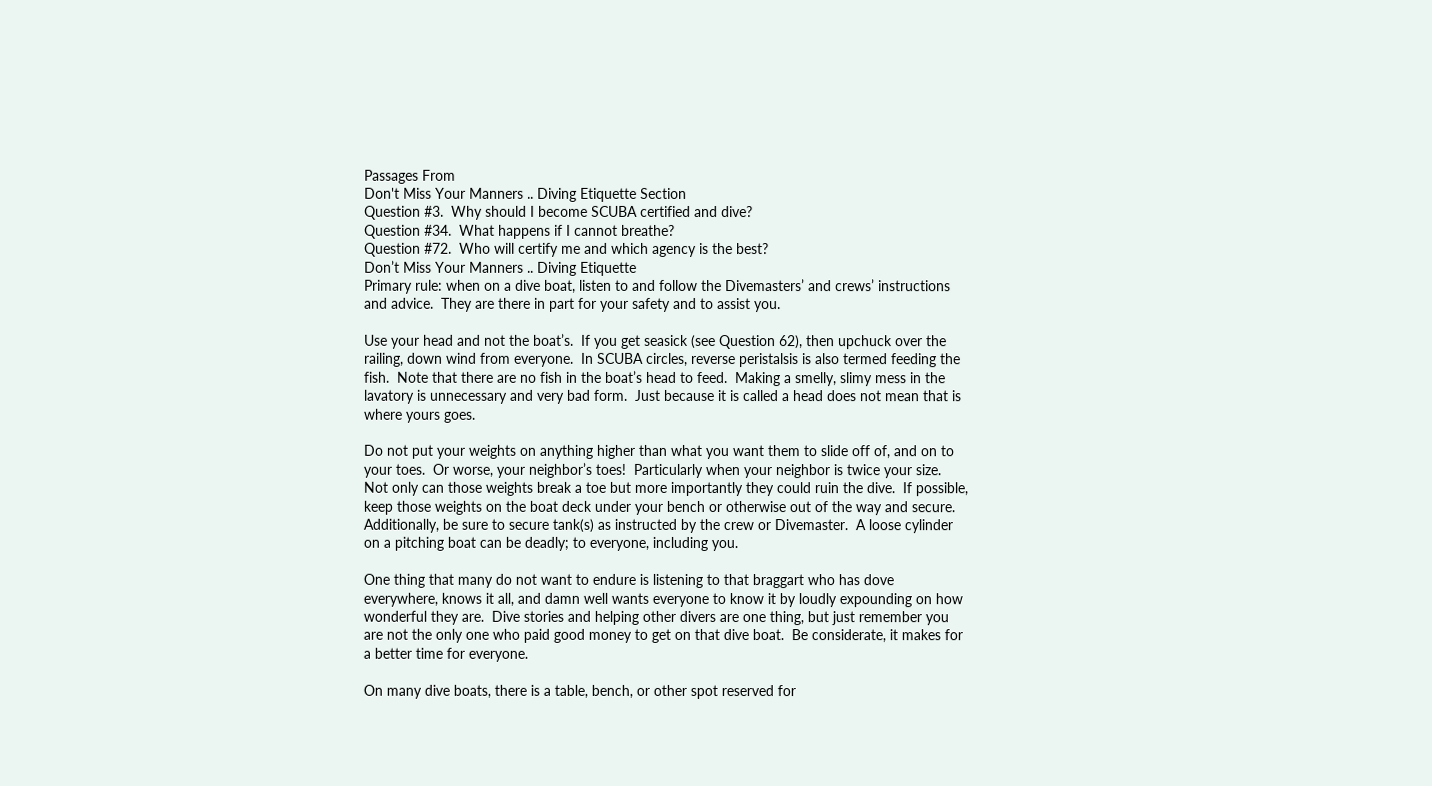Passages From
Don't Miss Your Manners .. Diving Etiquette Section
Question #3.  Why should I become SCUBA certified and dive?
Question #34.  What happens if I cannot breathe?
Question #72.  Who will certify me and which agency is the best?
Don’t Miss Your Manners .. Diving Etiquette
Primary rule: when on a dive boat, listen to and follow the Divemasters’ and crews’ instructions and advice.  They are there in part for your safety and to assist you.

Use your head and not the boat’s.  If you get seasick (see Question 62), then upchuck over the railing, down wind from everyone.  In SCUBA circles, reverse peristalsis is also termed feeding the fish.  Note that there are no fish in the boat’s head to feed.  Making a smelly, slimy mess in the lavatory is unnecessary and very bad form.  Just because it is called a head does not mean that is where yours goes.

Do not put your weights on anything higher than what you want them to slide off of, and on to your toes.  Or worse, your neighbor’s toes!  Particularly when your neighbor is twice your size.  Not only can those weights break a toe but more importantly they could ruin the dive.  If possible, keep those weights on the boat deck under your bench or otherwise out of the way and secure.  Additionally, be sure to secure tank(s) as instructed by the crew or Divemaster.  A loose cylinder on a pitching boat can be deadly; to everyone, including you.

One thing that many do not want to endure is listening to that braggart who has dove everywhere, knows it all, and damn well wants everyone to know it by loudly expounding on how wonderful they are.  Dive stories and helping other divers are one thing, but just remember you are not the only one who paid good money to get on that dive boat.  Be considerate, it makes for a better time for everyone.

On many dive boats, there is a table, bench, or other spot reserved for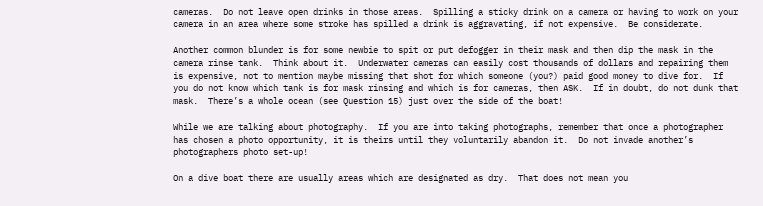cameras.  Do not leave open drinks in those areas.  Spilling a sticky drink on a camera or having to work on your camera in an area where some stroke has spilled a drink is aggravating, if not expensive.  Be considerate.

Another common blunder is for some newbie to spit or put defogger in their mask and then dip the mask in the camera rinse tank.  Think about it.  Underwater cameras can easily cost thousands of dollars and repairing them is expensive, not to mention maybe missing that shot for which someone (you?) paid good money to dive for.  If you do not know which tank is for mask rinsing and which is for cameras, then ASK.  If in doubt, do not dunk that mask.  There’s a whole ocean (see Question 15) just over the side of the boat!

While we are talking about photography.  If you are into taking photographs, remember that once a photographer has chosen a photo opportunity, it is theirs until they voluntarily abandon it.  Do not invade another’s photographers photo set-up!

On a dive boat there are usually areas which are designated as dry.  That does not mean you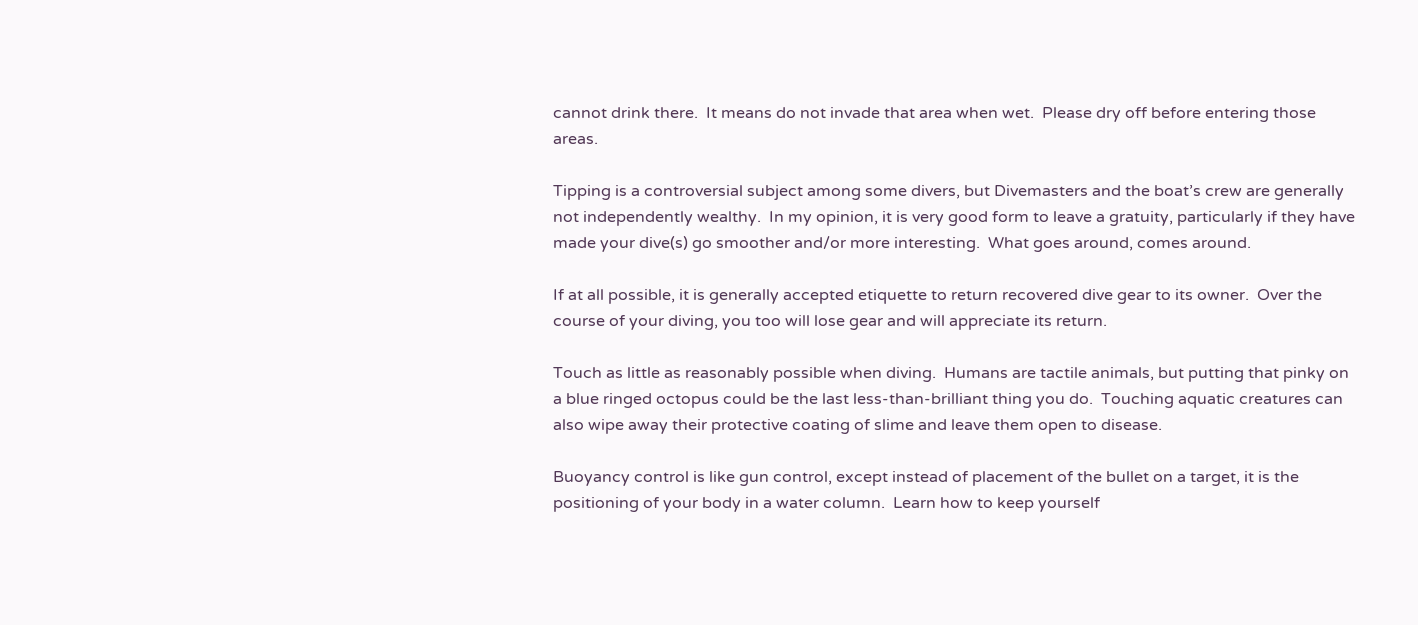cannot drink there.  It means do not invade that area when wet.  Please dry off before entering those areas.

Tipping is a controversial subject among some divers, but Divemasters and the boat’s crew are generally not independently wealthy.  In my opinion, it is very good form to leave a gratuity, particularly if they have made your dive(s) go smoother and/or more interesting.  What goes around, comes around.

If at all possible, it is generally accepted etiquette to return recovered dive gear to its owner.  Over the course of your diving, you too will lose gear and will appreciate its return.

Touch as little as reasonably possible when diving.  Humans are tactile animals, but putting that pinky on a blue ringed octopus could be the last less-than-brilliant thing you do.  Touching aquatic creatures can also wipe away their protective coating of slime and leave them open to disease.

Buoyancy control is like gun control, except instead of placement of the bullet on a target, it is the positioning of your body in a water column.  Learn how to keep yourself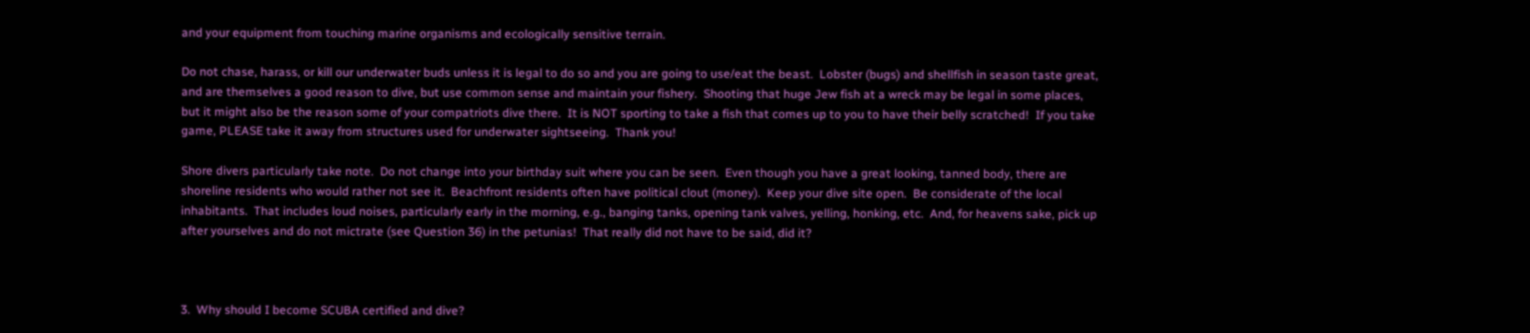and your equipment from touching marine organisms and ecologically sensitive terrain.

Do not chase, harass, or kill our underwater buds unless it is legal to do so and you are going to use/eat the beast.  Lobster (bugs) and shellfish in season taste great, and are themselves a good reason to dive, but use common sense and maintain your fishery.  Shooting that huge Jew fish at a wreck may be legal in some places, but it might also be the reason some of your compatriots dive there.  It is NOT sporting to take a fish that comes up to you to have their belly scratched!  If you take game, PLEASE take it away from structures used for underwater sightseeing.  Thank you!

Shore divers particularly take note.  Do not change into your birthday suit where you can be seen.  Even though you have a great looking, tanned body, there are shoreline residents who would rather not see it.  Beachfront residents often have political clout (money).  Keep your dive site open.  Be considerate of the local inhabitants.  That includes loud noises, particularly early in the morning, e.g., banging tanks, opening tank valves, yelling, honking, etc.  And, for heavens sake, pick up after yourselves and do not mictrate (see Question 36) in the petunias!  That really did not have to be said, did it?



3.  Why should I become SCUBA certified and dive?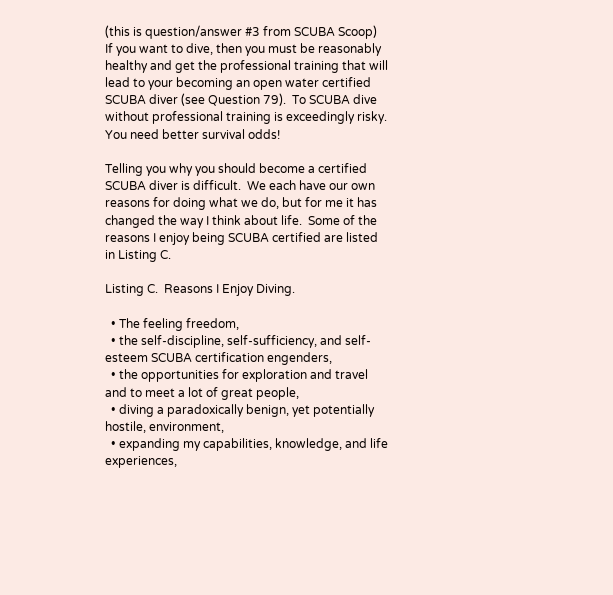(this is question/answer #3 from SCUBA Scoop)
If you want to dive, then you must be reasonably healthy and get the professional training that will lead to your becoming an open water certified SCUBA diver (see Question 79).  To SCUBA dive without professional training is exceedingly risky.  You need better survival odds!

Telling you why you should become a certified SCUBA diver is difficult.  We each have our own reasons for doing what we do, but for me it has changed the way I think about life.  Some of the reasons I enjoy being SCUBA certified are listed in Listing C.

Listing C.  Reasons I Enjoy Diving.

  • The feeling freedom,
  • the self-discipline, self-sufficiency, and self-esteem SCUBA certification engenders,
  • the opportunities for exploration and travel and to meet a lot of great people,
  • diving a paradoxically benign, yet potentially hostile, environment,
  • expanding my capabilities, knowledge, and life experiences,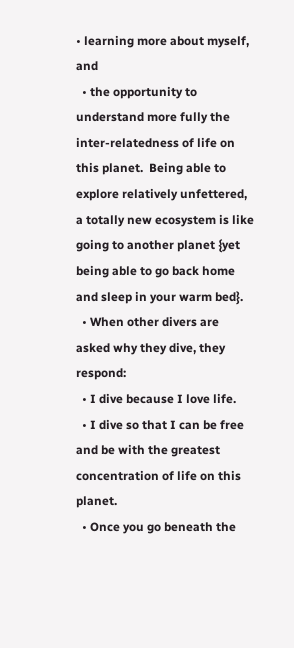• learning more about myself, and
  • the opportunity to understand more fully the inter-relatedness of life on this planet.  Being able to explore relatively unfettered, a totally new ecosystem is like going to another planet {yet being able to go back home and sleep in your warm bed}.
  • When other divers are asked why they dive, they respond:
  • I dive because I love life.
  • I dive so that I can be free and be with the greatest concentration of life on this planet.
  • Once you go beneath the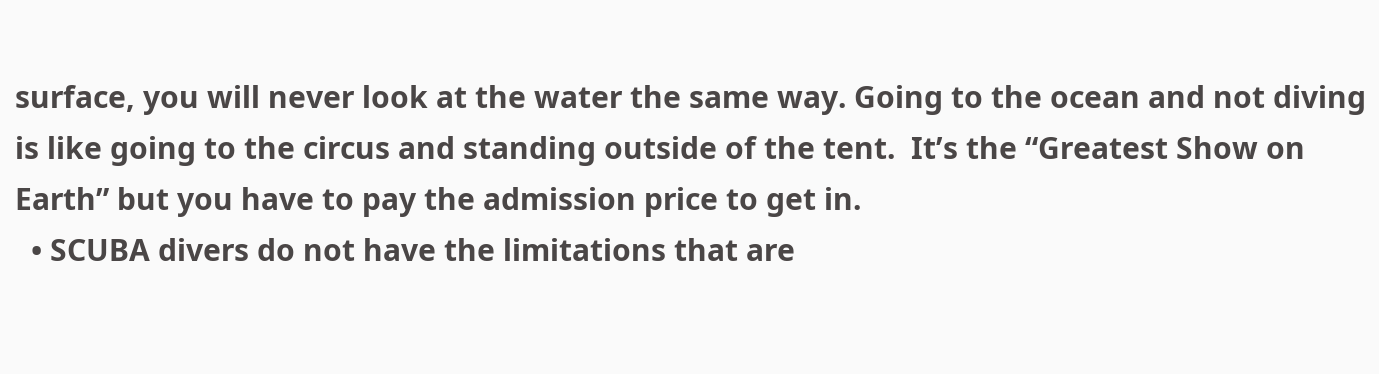surface, you will never look at the water the same way. Going to the ocean and not diving is like going to the circus and standing outside of the tent.  It’s the “Greatest Show on Earth” but you have to pay the admission price to get in.
  • SCUBA divers do not have the limitations that are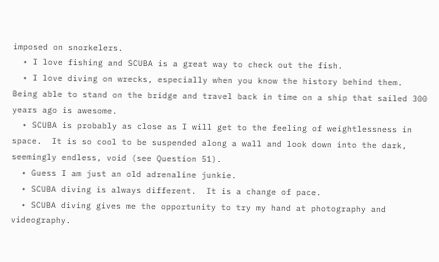imposed on snorkelers.
  • I love fishing and SCUBA is a great way to check out the fish.
  • I love diving on wrecks, especially when you know the history behind them.  Being able to stand on the bridge and travel back in time on a ship that sailed 300 years ago is awesome.
  • SCUBA is probably as close as I will get to the feeling of weightlessness in space.  It is so cool to be suspended along a wall and look down into the dark, seemingly endless, void (see Question 51).
  • Guess I am just an old adrenaline junkie.
  • SCUBA diving is always different.  It is a change of pace.
  • SCUBA diving gives me the opportunity to try my hand at photography and videography.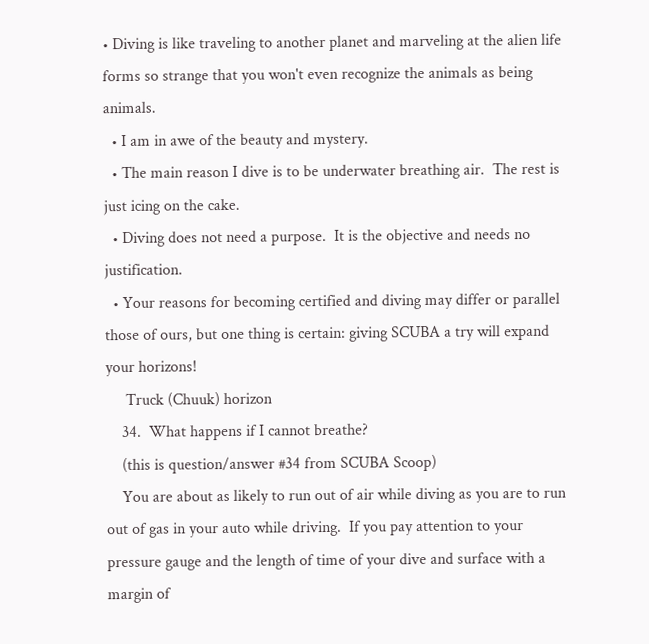• Diving is like traveling to another planet and marveling at the alien life forms so strange that you won't even recognize the animals as being animals.
  • I am in awe of the beauty and mystery.
  • The main reason I dive is to be underwater breathing air.  The rest is just icing on the cake.
  • Diving does not need a purpose.  It is the objective and needs no justification.
  • Your reasons for becoming certified and diving may differ or parallel those of ours, but one thing is certain: giving SCUBA a try will expand your horizons!
     Truck (Chuuk) horizon
    34.  What happens if I cannot breathe?
    (this is question/answer #34 from SCUBA Scoop)
    You are about as likely to run out of air while diving as you are to run out of gas in your auto while driving.  If you pay attention to your pressure gauge and the length of time of your dive and surface with a margin of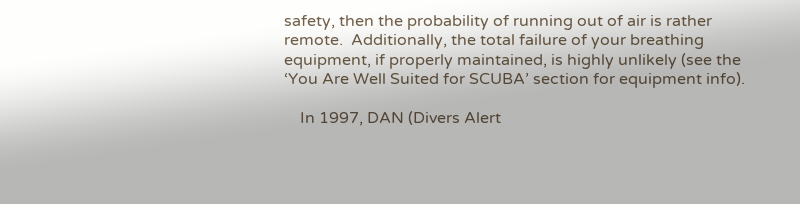safety, then the probability of running out of air is rather remote.  Additionally, the total failure of your breathing equipment, if properly maintained, is highly unlikely (see the ‘You Are Well Suited for SCUBA’ section for equipment info).

    In 1997, DAN (Divers Alert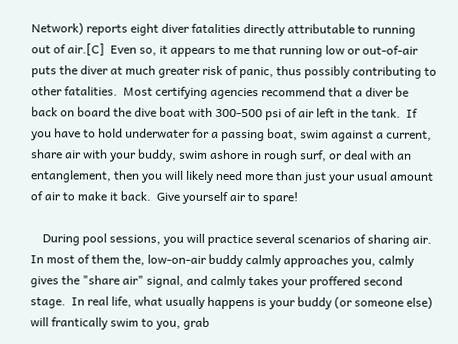Network) reports eight diver fatalities directly attributable to running out of air.[C]  Even so, it appears to me that running low or out-of-air puts the diver at much greater risk of panic, thus possibly contributing to other fatalities.  Most certifying agencies recommend that a diver be back on board the dive boat with 300-500 psi of air left in the tank.  If you have to hold underwater for a passing boat, swim against a current, share air with your buddy, swim ashore in rough surf, or deal with an entanglement, then you will likely need more than just your usual amount of air to make it back.  Give yourself air to spare!

    During pool sessions, you will practice several scenarios of sharing air.  In most of them the, low-on-air buddy calmly approaches you, calmly gives the "share air" signal, and calmly takes your proffered second stage.  In real life, what usually happens is your buddy (or someone else) will frantically swim to you, grab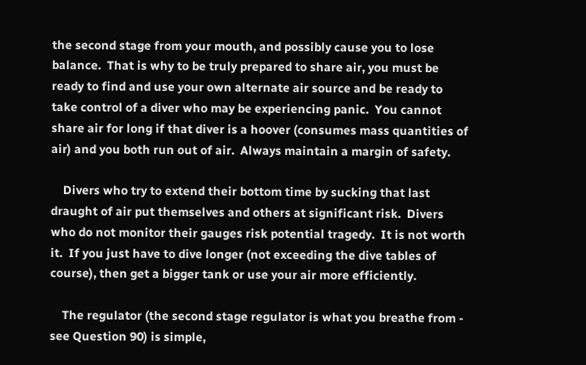the second stage from your mouth, and possibly cause you to lose balance.  That is why to be truly prepared to share air, you must be ready to find and use your own alternate air source and be ready to take control of a diver who may be experiencing panic.  You cannot share air for long if that diver is a hoover (consumes mass quantities of air) and you both run out of air.  Always maintain a margin of safety.

    Divers who try to extend their bottom time by sucking that last draught of air put themselves and others at significant risk.  Divers who do not monitor their gauges risk potential tragedy.  It is not worth it.  If you just have to dive longer (not exceeding the dive tables of course), then get a bigger tank or use your air more efficiently.

    The regulator (the second stage regulator is what you breathe from - see Question 90) is simple,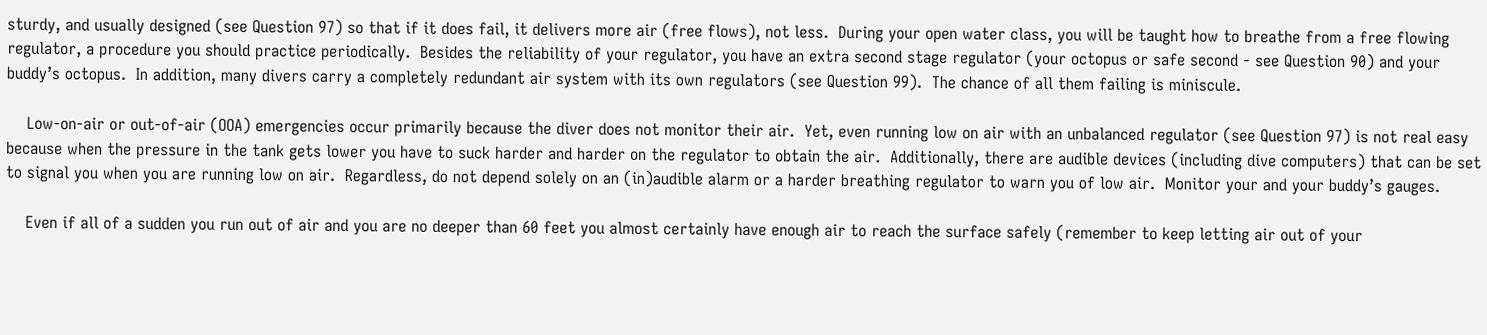sturdy, and usually designed (see Question 97) so that if it does fail, it delivers more air (free flows), not less.  During your open water class, you will be taught how to breathe from a free flowing regulator, a procedure you should practice periodically.  Besides the reliability of your regulator, you have an extra second stage regulator (your octopus or safe second - see Question 90) and your buddy’s octopus.  In addition, many divers carry a completely redundant air system with its own regulators (see Question 99).  The chance of all them failing is miniscule.

    Low-on-air or out-of-air (OOA) emergencies occur primarily because the diver does not monitor their air.  Yet, even running low on air with an unbalanced regulator (see Question 97) is not real easy because when the pressure in the tank gets lower you have to suck harder and harder on the regulator to obtain the air.  Additionally, there are audible devices (including dive computers) that can be set to signal you when you are running low on air.  Regardless, do not depend solely on an (in)audible alarm or a harder breathing regulator to warn you of low air.  Monitor your and your buddy’s gauges.

    Even if all of a sudden you run out of air and you are no deeper than 60 feet you almost certainly have enough air to reach the surface safely (remember to keep letting air out of your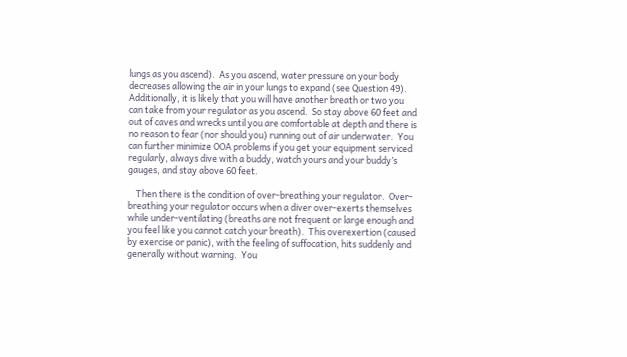lungs as you ascend).  As you ascend, water pressure on your body decreases allowing the air in your lungs to expand (see Question 49).  Additionally, it is likely that you will have another breath or two you can take from your regulator as you ascend.  So stay above 60 feet and out of caves and wrecks until you are comfortable at depth and there is no reason to fear (nor should you) running out of air underwater.  You can further minimize OOA problems if you get your equipment serviced regularly, always dive with a buddy, watch yours and your buddy’s gauges, and stay above 60 feet.

    Then there is the condition of over-breathing your regulator.  Over-breathing your regulator occurs when a diver over-exerts themselves while under-ventilating (breaths are not frequent or large enough and you feel like you cannot catch your breath).  This overexertion (caused by exercise or panic), with the feeling of suffocation, hits suddenly and generally without warning.  You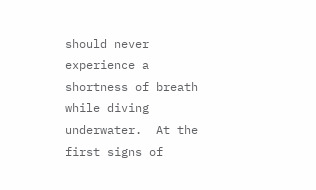should never experience a shortness of breath while diving underwater.  At the first signs of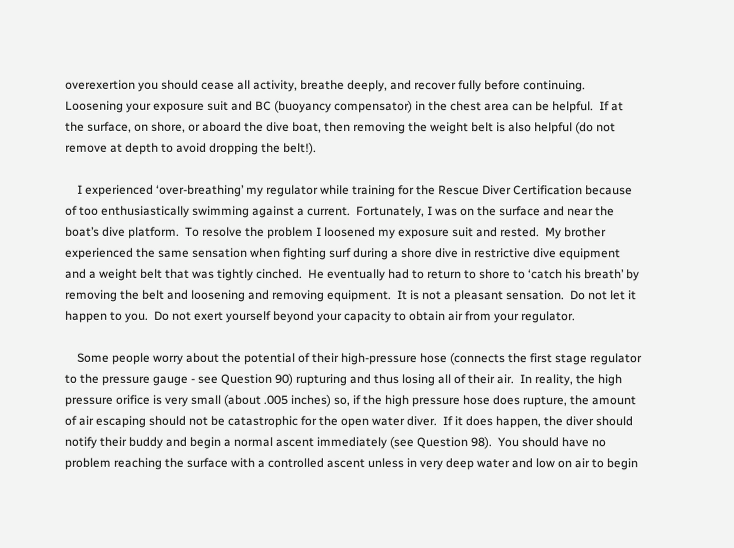overexertion you should cease all activity, breathe deeply, and recover fully before continuing.  Loosening your exposure suit and BC (buoyancy compensator) in the chest area can be helpful.  If at the surface, on shore, or aboard the dive boat, then removing the weight belt is also helpful (do not remove at depth to avoid dropping the belt!).

    I experienced ‘over-breathing’ my regulator while training for the Rescue Diver Certification because of too enthusiastically swimming against a current.  Fortunately, I was on the surface and near the boat’s dive platform.  To resolve the problem I loosened my exposure suit and rested.  My brother experienced the same sensation when fighting surf during a shore dive in restrictive dive equipment and a weight belt that was tightly cinched.  He eventually had to return to shore to ‘catch his breath’ by removing the belt and loosening and removing equipment.  It is not a pleasant sensation.  Do not let it happen to you.  Do not exert yourself beyond your capacity to obtain air from your regulator.

    Some people worry about the potential of their high-pressure hose (connects the first stage regulator to the pressure gauge - see Question 90) rupturing and thus losing all of their air.  In reality, the high pressure orifice is very small (about .005 inches) so, if the high pressure hose does rupture, the amount of air escaping should not be catastrophic for the open water diver.  If it does happen, the diver should notify their buddy and begin a normal ascent immediately (see Question 98).  You should have no problem reaching the surface with a controlled ascent unless in very deep water and low on air to begin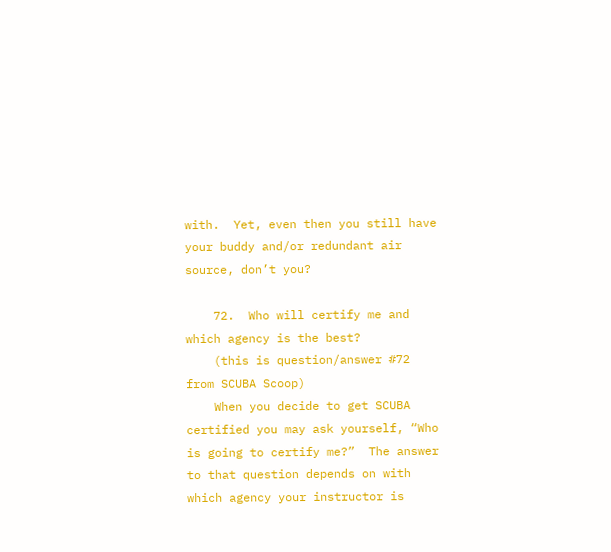with.  Yet, even then you still have your buddy and/or redundant air source, don’t you?

    72.  Who will certify me and which agency is the best?
    (this is question/answer #72 from SCUBA Scoop)
    When you decide to get SCUBA certified you may ask yourself, “Who is going to certify me?”  The answer to that question depends on with which agency your instructor is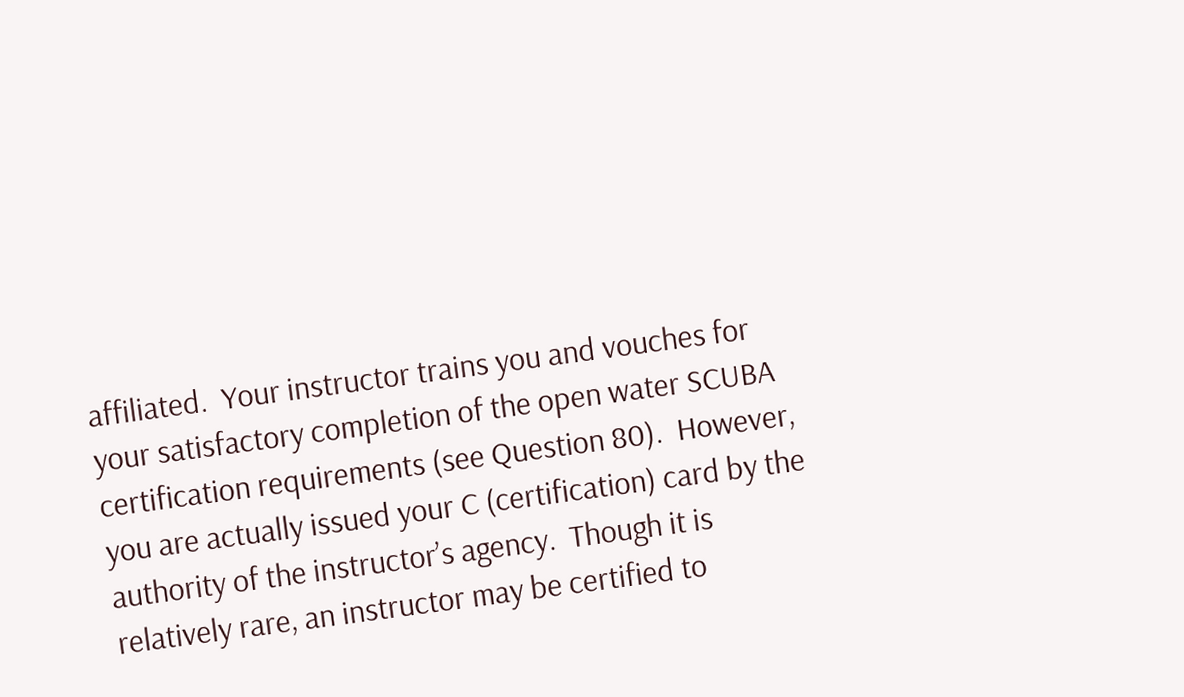affiliated.  Your instructor trains you and vouches for your satisfactory completion of the open water SCUBA certification requirements (see Question 80).  However, you are actually issued your C (certification) card by the authority of the instructor’s agency.  Though it is relatively rare, an instructor may be certified to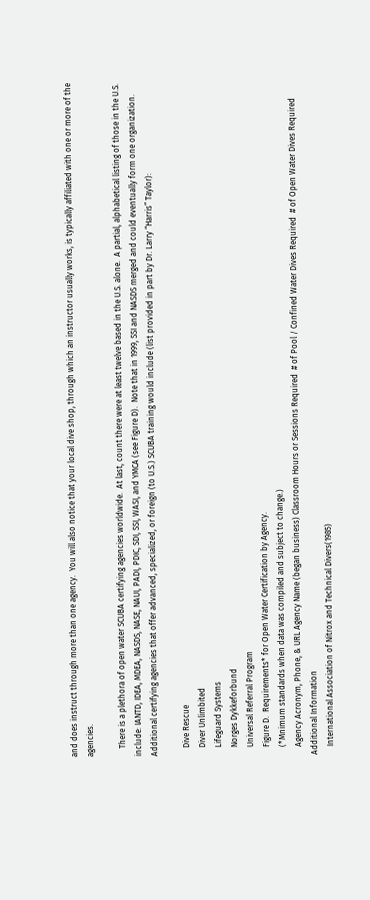and does instruct through more than one agency.  You will also notice that your local dive shop, through which an instructor usually works, is typically affiliated with one or more of the agencies.

    There is a plethora of open water SCUBA certifying agencies worldwide.  At last, count there were at least twelve based in the U.S. alone.  A partial, alphabetical listing of those in the U.S. include: IANTD, IDEA, MDEA, NASDS, NASE, NAUI, PADI, PDIC, SDI, SSI, WASI, and YMCA (see Figure D).  Note that in 1999, SSI and NASDS merged and could eventually form one organization.  Additional certifying agencies that offer advanced, specialized, or foreign (to U.S.) SCUBA training would include (list provided in part by Dr. Larry “Harris” Taylor):

    Dive Rescue
    Diver Unlimbited
    Lifeguard Systems
    Norges Dykkeforbund
    Universal Referral Program
    Figure D.  Requirements* for Open Water Certification by Agency.
    (*Mnimum standards when data was compiled and subject to change.)
    Agency Acronym, Phone, & URL Agency Name (began business) Classroom Hours or Sessions Required  # of Pool / Confined Water Dives Required  # of Open Water Dives Required Additional Information
    International Association of Nitrox and Technical Divers(1985)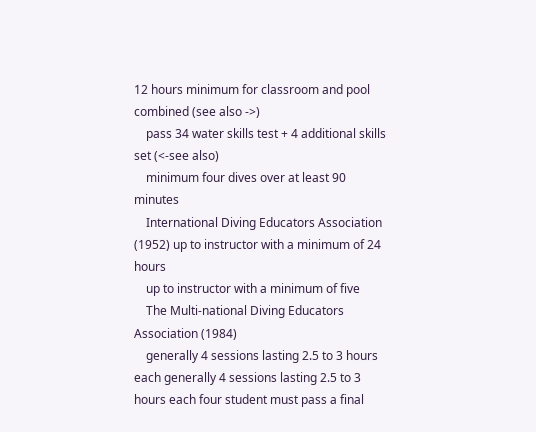12 hours minimum for classroom and pool combined (see also ->)
    pass 34 water skills test + 4 additional skills set (<-see also)
    minimum four dives over at least 90 minutes
    International Diving Educators Association (1952) up to instructor with a minimum of 24 hours
    up to instructor with a minimum of five
    The Multi-national Diving Educators Association (1984)
    generally 4 sessions lasting 2.5 to 3 hours each generally 4 sessions lasting 2.5 to 3 hours each four student must pass a final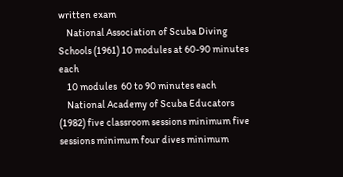written exam
    National Association of Scuba Diving Schools (1961) 10 modules at 60-90 minutes each
    10 modules  60 to 90 minutes each
    National Academy of Scuba Educators (1982) five classroom sessions minimum five sessions minimum four dives minimum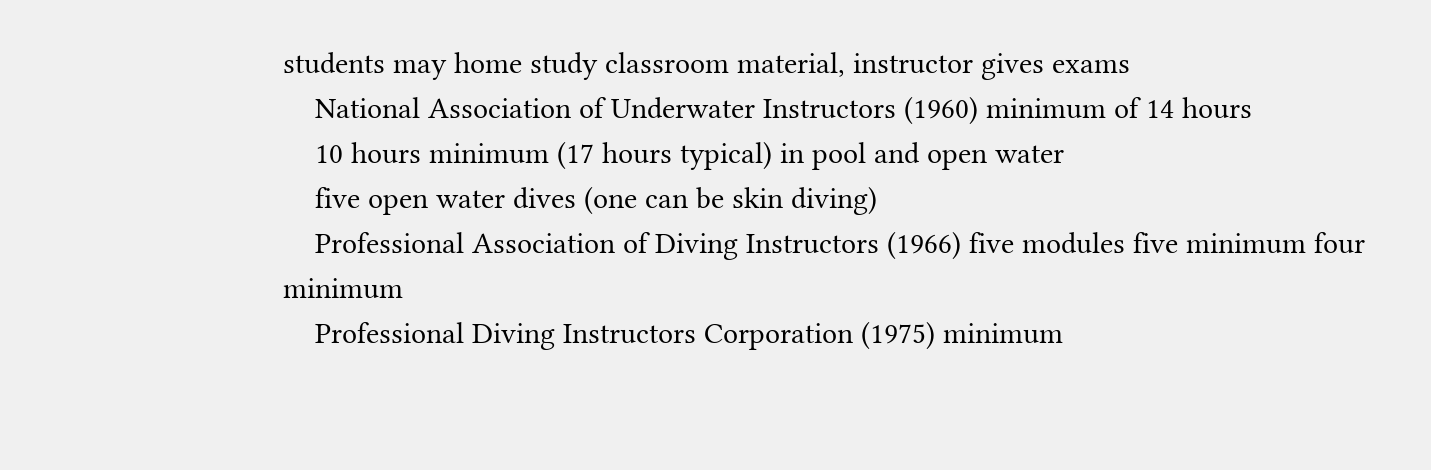students may home study classroom material, instructor gives exams
    National Association of Underwater Instructors (1960) minimum of 14 hours
    10 hours minimum (17 hours typical) in pool and open water
    five open water dives (one can be skin diving)
    Professional Association of Diving Instructors (1966) five modules five minimum four minimum
    Professional Diving Instructors Corporation (1975) minimum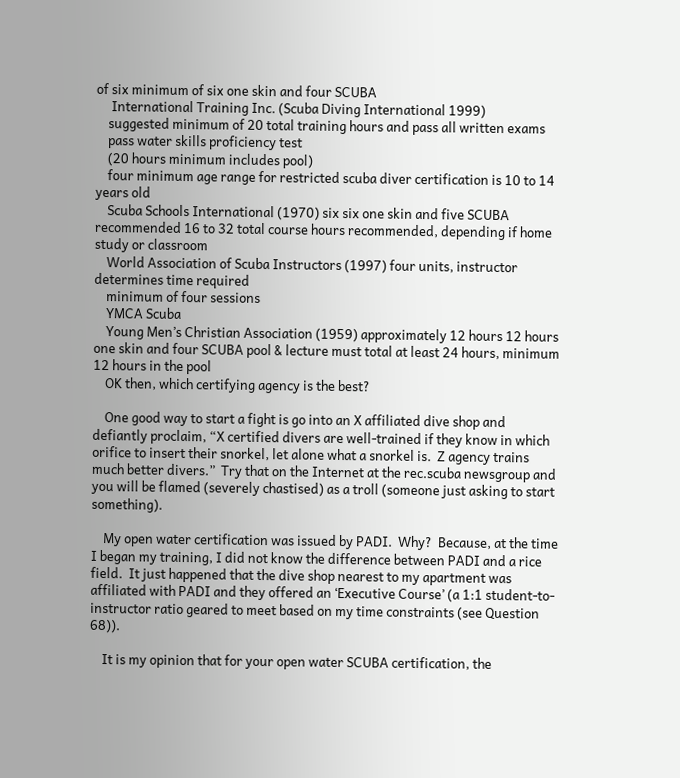of six minimum of six one skin and four SCUBA
     International Training Inc. (Scuba Diving International 1999)
    suggested minimum of 20 total training hours and pass all written exams
    pass water skills proficiency test
    (20 hours minimum includes pool)
    four minimum age range for restricted scuba diver certification is 10 to 14 years old
    Scuba Schools International (1970) six six one skin and five SCUBA recommended 16 to 32 total course hours recommended, depending if home study or classroom
    World Association of Scuba Instructors (1997) four units, instructor determines time required
    minimum of four sessions
    YMCA Scuba
    Young Men’s Christian Association (1959) approximately 12 hours 12 hours one skin and four SCUBA pool & lecture must total at least 24 hours, minimum 12 hours in the pool
    OK then, which certifying agency is the best?

    One good way to start a fight is go into an X affiliated dive shop and defiantly proclaim, “X certified divers are well-trained if they know in which orifice to insert their snorkel, let alone what a snorkel is.  Z agency trains much better divers.”  Try that on the Internet at the rec.scuba newsgroup and you will be flamed (severely chastised) as a troll (someone just asking to start something).

    My open water certification was issued by PADI.  Why?  Because, at the time I began my training, I did not know the difference between PADI and a rice field.  It just happened that the dive shop nearest to my apartment was affiliated with PADI and they offered an ‘Executive Course’ (a 1:1 student-to-instructor ratio geared to meet based on my time constraints (see Question 68)).

    It is my opinion that for your open water SCUBA certification, the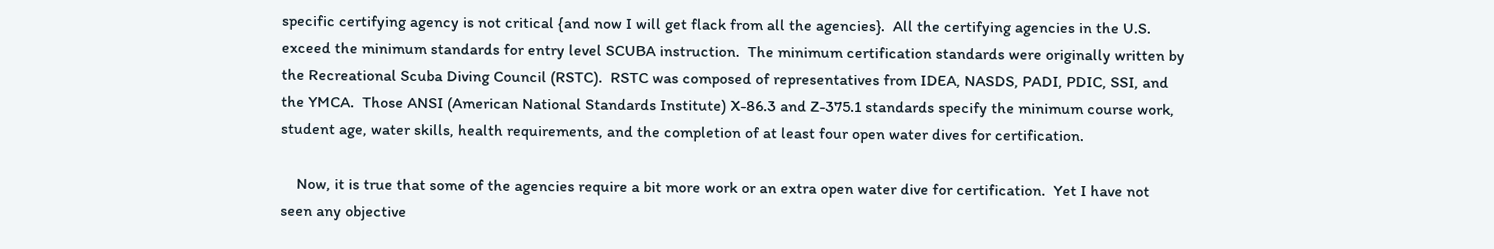specific certifying agency is not critical {and now I will get flack from all the agencies}.  All the certifying agencies in the U.S. exceed the minimum standards for entry level SCUBA instruction.  The minimum certification standards were originally written by the Recreational Scuba Diving Council (RSTC).  RSTC was composed of representatives from IDEA, NASDS, PADI, PDIC, SSI, and the YMCA.  Those ANSI (American National Standards Institute) X-86.3 and Z-375.1 standards specify the minimum course work, student age, water skills, health requirements, and the completion of at least four open water dives for certification.

    Now, it is true that some of the agencies require a bit more work or an extra open water dive for certification.  Yet I have not seen any objective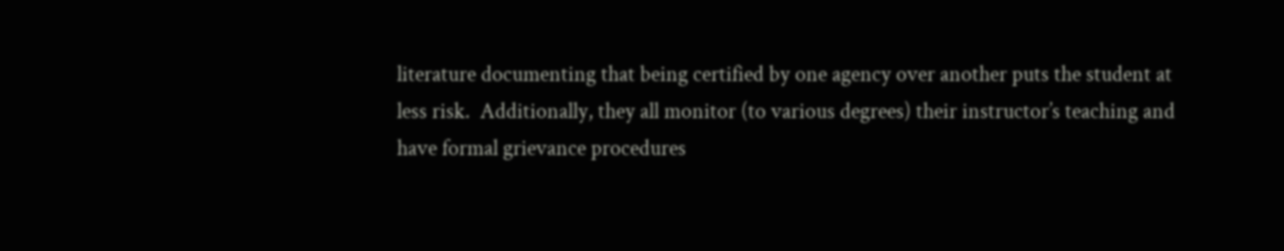literature documenting that being certified by one agency over another puts the student at less risk.  Additionally, they all monitor (to various degrees) their instructor’s teaching and have formal grievance procedures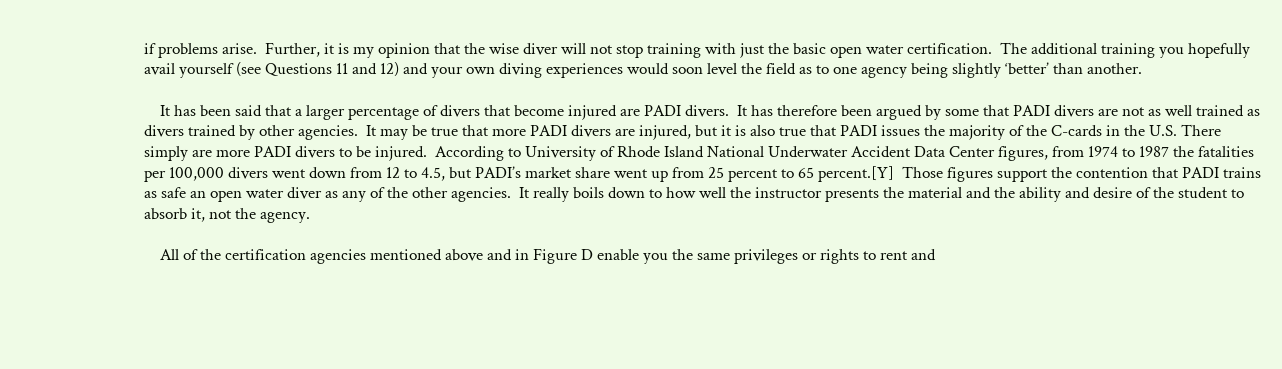if problems arise.  Further, it is my opinion that the wise diver will not stop training with just the basic open water certification.  The additional training you hopefully avail yourself (see Questions 11 and 12) and your own diving experiences would soon level the field as to one agency being slightly ‘better’ than another.

    It has been said that a larger percentage of divers that become injured are PADI divers.  It has therefore been argued by some that PADI divers are not as well trained as divers trained by other agencies.  It may be true that more PADI divers are injured, but it is also true that PADI issues the majority of the C-cards in the U.S. There simply are more PADI divers to be injured.  According to University of Rhode Island National Underwater Accident Data Center figures, from 1974 to 1987 the fatalities per 100,000 divers went down from 12 to 4.5, but PADI’s market share went up from 25 percent to 65 percent.[Y]  Those figures support the contention that PADI trains as safe an open water diver as any of the other agencies.  It really boils down to how well the instructor presents the material and the ability and desire of the student to absorb it, not the agency.

    All of the certification agencies mentioned above and in Figure D enable you the same privileges or rights to rent and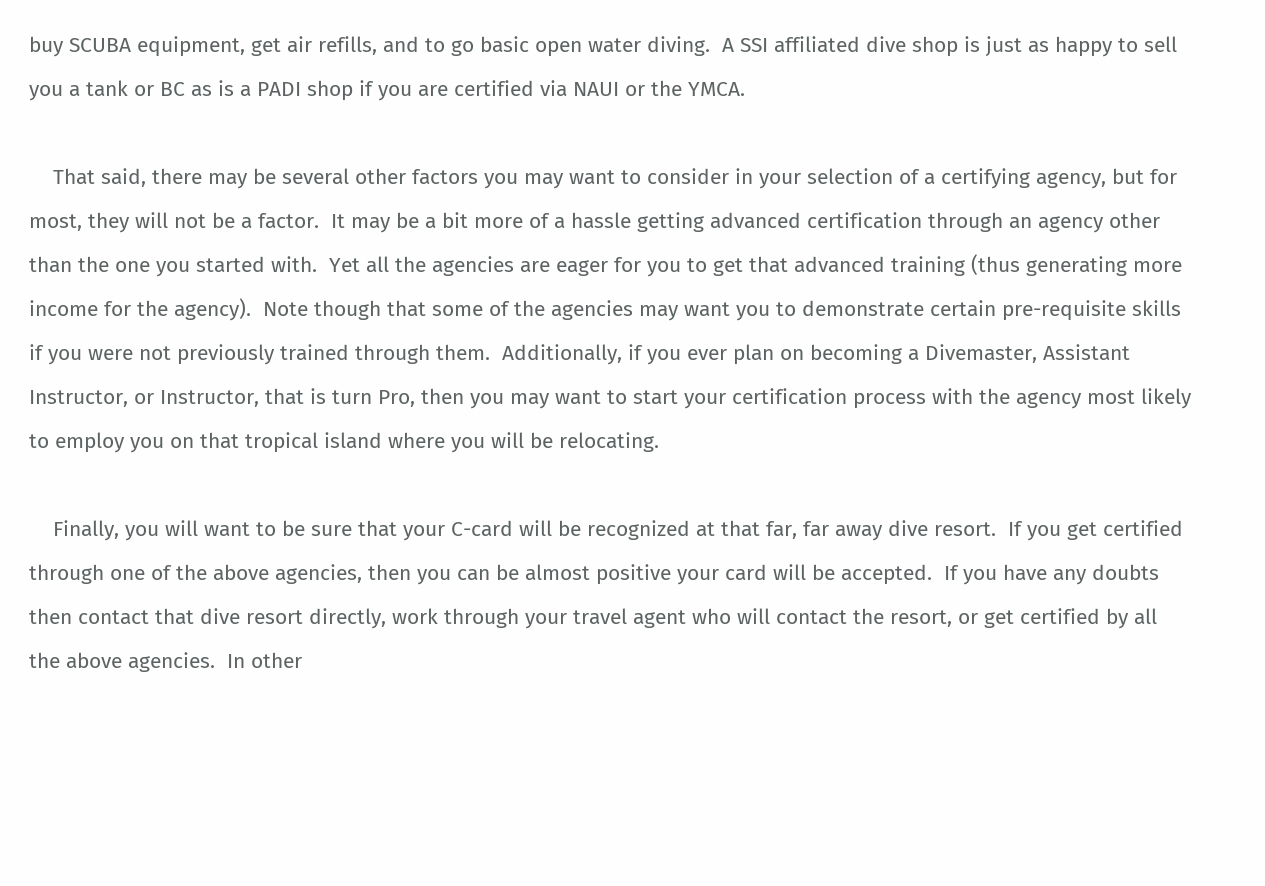buy SCUBA equipment, get air refills, and to go basic open water diving.  A SSI affiliated dive shop is just as happy to sell you a tank or BC as is a PADI shop if you are certified via NAUI or the YMCA.

    That said, there may be several other factors you may want to consider in your selection of a certifying agency, but for most, they will not be a factor.  It may be a bit more of a hassle getting advanced certification through an agency other than the one you started with.  Yet all the agencies are eager for you to get that advanced training (thus generating more income for the agency).  Note though that some of the agencies may want you to demonstrate certain pre-requisite skills if you were not previously trained through them.  Additionally, if you ever plan on becoming a Divemaster, Assistant Instructor, or Instructor, that is turn Pro, then you may want to start your certification process with the agency most likely to employ you on that tropical island where you will be relocating.

    Finally, you will want to be sure that your C-card will be recognized at that far, far away dive resort.  If you get certified through one of the above agencies, then you can be almost positive your card will be accepted.  If you have any doubts then contact that dive resort directly, work through your travel agent who will contact the resort, or get certified by all the above agencies.  In other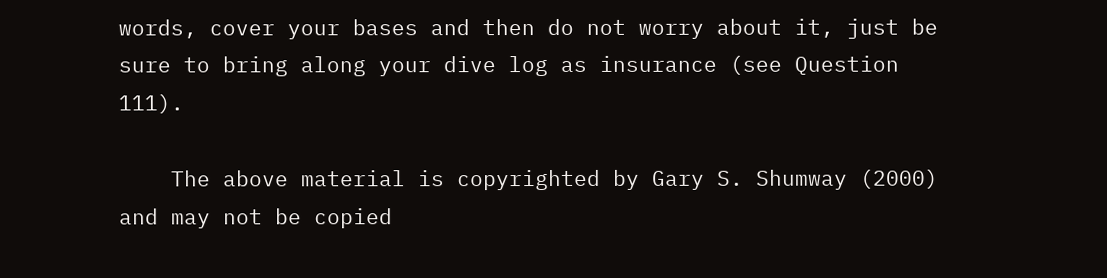words, cover your bases and then do not worry about it, just be sure to bring along your dive log as insurance (see Question 111).

    The above material is copyrighted by Gary S. Shumway (2000) and may not be copied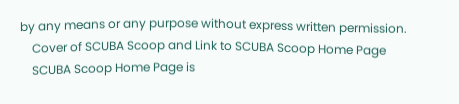by any means or any purpose without express written permission.
    Cover of SCUBA Scoop and Link to SCUBA Scoop Home Page
    SCUBA Scoop Home Page is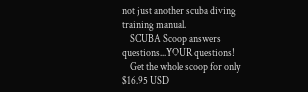not just another scuba diving training manual.
    SCUBA Scoop answers questions...YOUR questions!
    Get the whole scoop for only $16.95 USD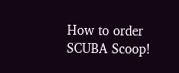How to order SCUBA Scoop!